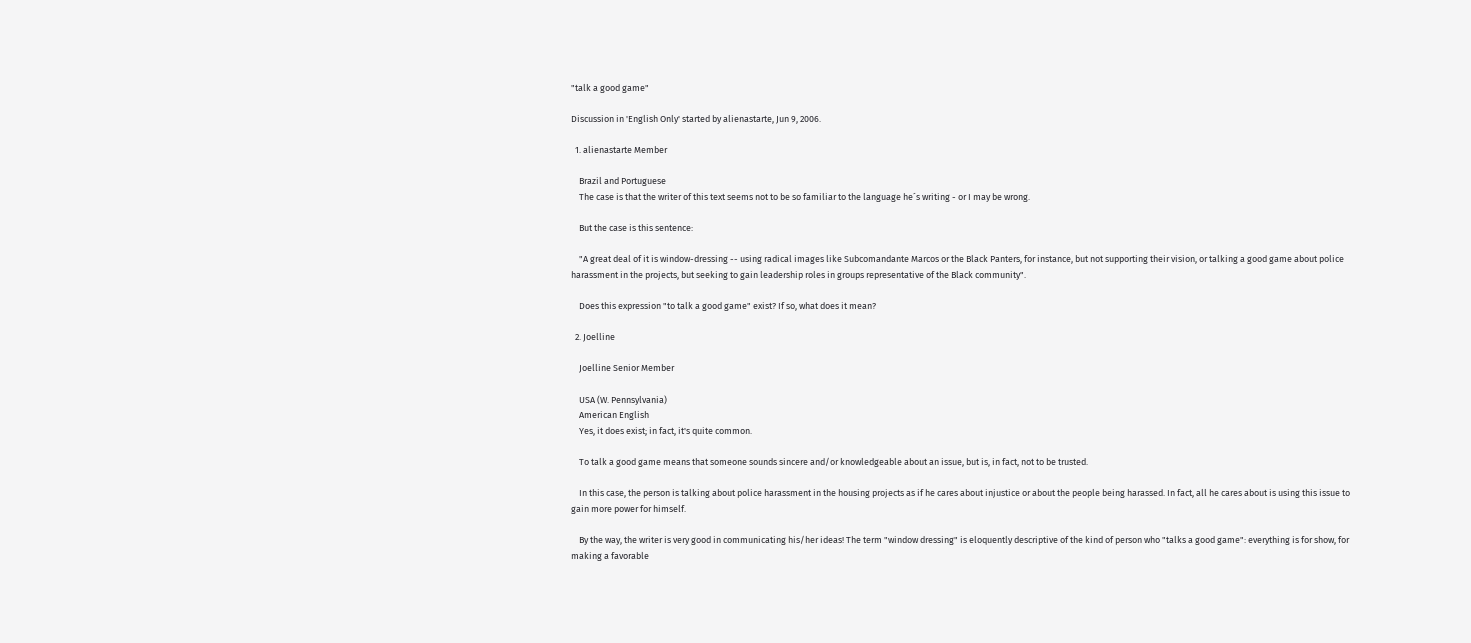"talk a good game"

Discussion in 'English Only' started by alienastarte, Jun 9, 2006.

  1. alienastarte Member

    Brazil and Portuguese
    The case is that the writer of this text seems not to be so familiar to the language he´s writing - or I may be wrong.

    But the case is this sentence:

    "A great deal of it is window-dressing -- using radical images like Subcomandante Marcos or the Black Panters, for instance, but not supporting their vision, or talking a good game about police harassment in the projects, but seeking to gain leadership roles in groups representative of the Black community".

    Does this expression "to talk a good game" exist? If so, what does it mean?

  2. Joelline

    Joelline Senior Member

    USA (W. Pennsylvania)
    American English
    Yes, it does exist; in fact, it's quite common.

    To talk a good game means that someone sounds sincere and/or knowledgeable about an issue, but is, in fact, not to be trusted.

    In this case, the person is talking about police harassment in the housing projects as if he cares about injustice or about the people being harassed. In fact, all he cares about is using this issue to gain more power for himself.

    By the way, the writer is very good in communicating his/her ideas! The term "window dressing" is eloquently descriptive of the kind of person who "talks a good game": everything is for show, for making a favorable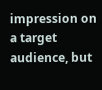impression on a target audience, but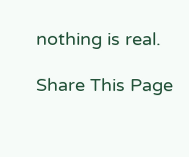nothing is real.

Share This Page